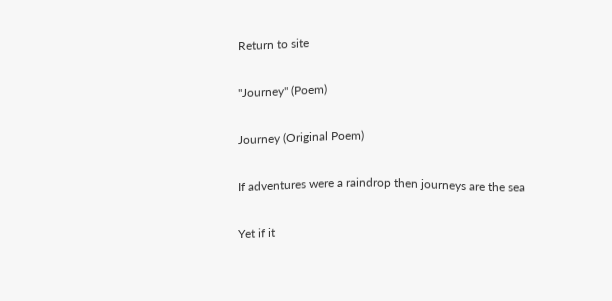Return to site

"Journey" (Poem)

Journey (Original Poem)

If adventures were a raindrop then journeys are the sea

Yet if it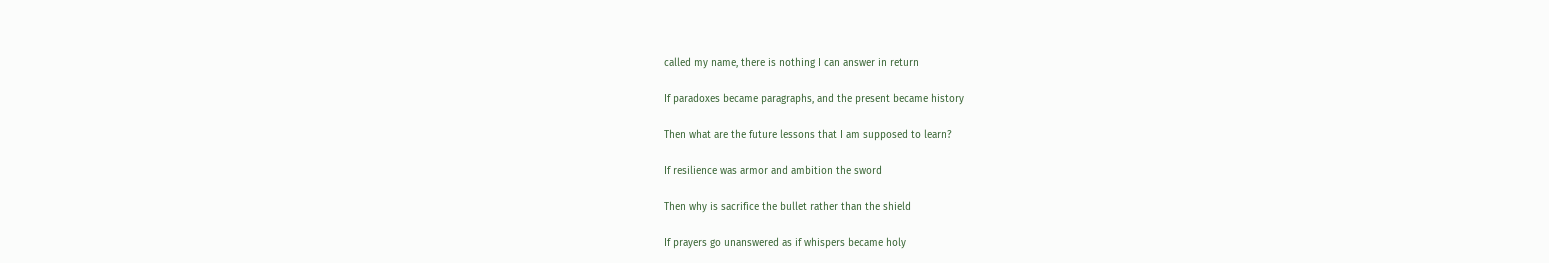called my name, there is nothing I can answer in return

If paradoxes became paragraphs, and the present became history

Then what are the future lessons that I am supposed to learn?

If resilience was armor and ambition the sword

Then why is sacrifice the bullet rather than the shield

If prayers go unanswered as if whispers became holy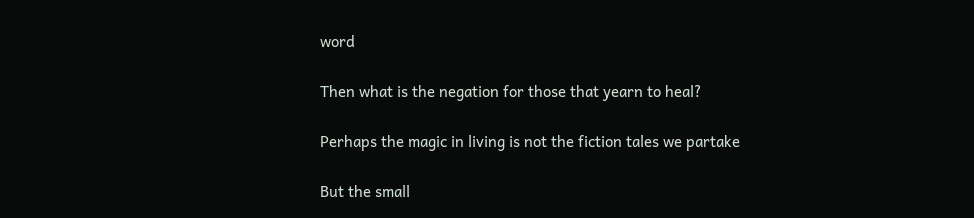word

Then what is the negation for those that yearn to heal?

Perhaps the magic in living is not the fiction tales we partake

But the small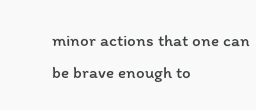minor actions that one can be brave enough to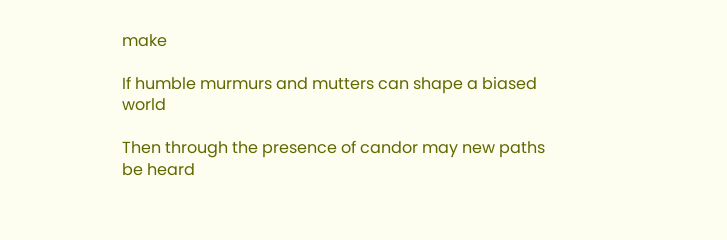make

If humble murmurs and mutters can shape a biased world

Then through the presence of candor may new paths be heard